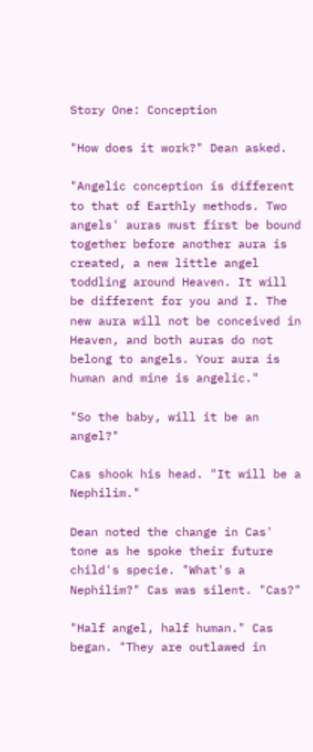Story One: Conception

"How does it work?" Dean asked.

"Angelic conception is different to that of Earthly methods. Two angels' auras must first be bound together before another aura is created, a new little angel toddling around Heaven. It will be different for you and I. The new aura will not be conceived in Heaven, and both auras do not belong to angels. Your aura is human and mine is angelic."

"So the baby, will it be an angel?"

Cas shook his head. "It will be a Nephilim."

Dean noted the change in Cas' tone as he spoke their future child's specie. "What's a Nephilim?" Cas was silent. "Cas?"

"Half angel, half human." Cas began. "They are outlawed in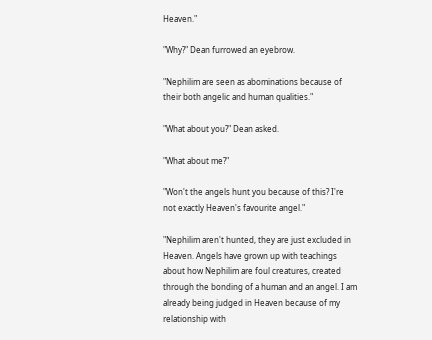Heaven."

"Why?" Dean furrowed an eyebrow.

"Nephilim are seen as abominations because of their both angelic and human qualities."

"What about you?" Dean asked.

"What about me?"

"Won't the angels hunt you because of this? I're not exactly Heaven's favourite angel."

"Nephilim aren't hunted, they are just excluded in Heaven. Angels have grown up with teachings about how Nephilim are foul creatures, created through the bonding of a human and an angel. I am already being judged in Heaven because of my relationship with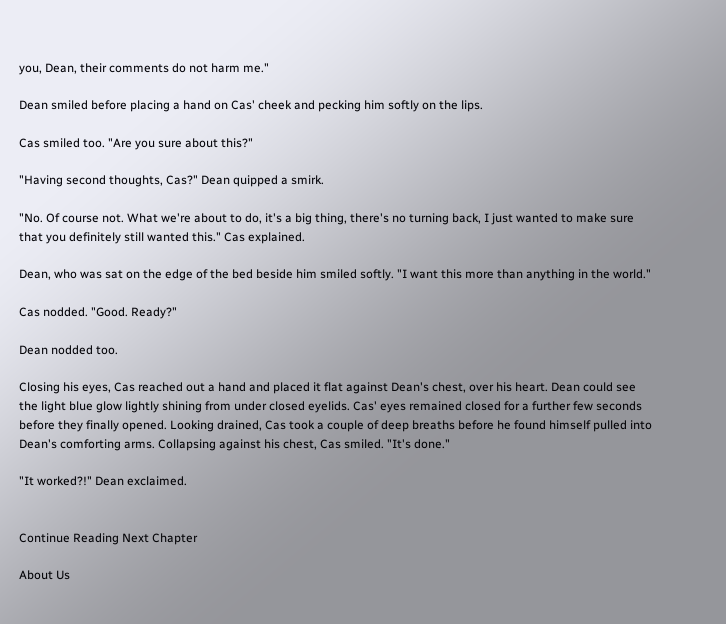you, Dean, their comments do not harm me."

Dean smiled before placing a hand on Cas' cheek and pecking him softly on the lips.

Cas smiled too. "Are you sure about this?"

"Having second thoughts, Cas?" Dean quipped a smirk.

"No. Of course not. What we're about to do, it's a big thing, there's no turning back, I just wanted to make sure that you definitely still wanted this." Cas explained.

Dean, who was sat on the edge of the bed beside him smiled softly. "I want this more than anything in the world."

Cas nodded. "Good. Ready?"

Dean nodded too.

Closing his eyes, Cas reached out a hand and placed it flat against Dean's chest, over his heart. Dean could see the light blue glow lightly shining from under closed eyelids. Cas' eyes remained closed for a further few seconds before they finally opened. Looking drained, Cas took a couple of deep breaths before he found himself pulled into Dean's comforting arms. Collapsing against his chest, Cas smiled. "It's done."

"It worked?!" Dean exclaimed.


Continue Reading Next Chapter

About Us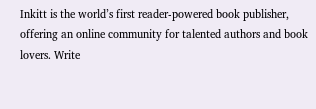Inkitt is the world’s first reader-powered book publisher, offering an online community for talented authors and book lovers. Write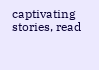captivating stories, read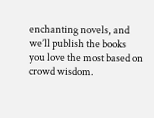enchanting novels, and we’ll publish the books you love the most based on crowd wisdom.